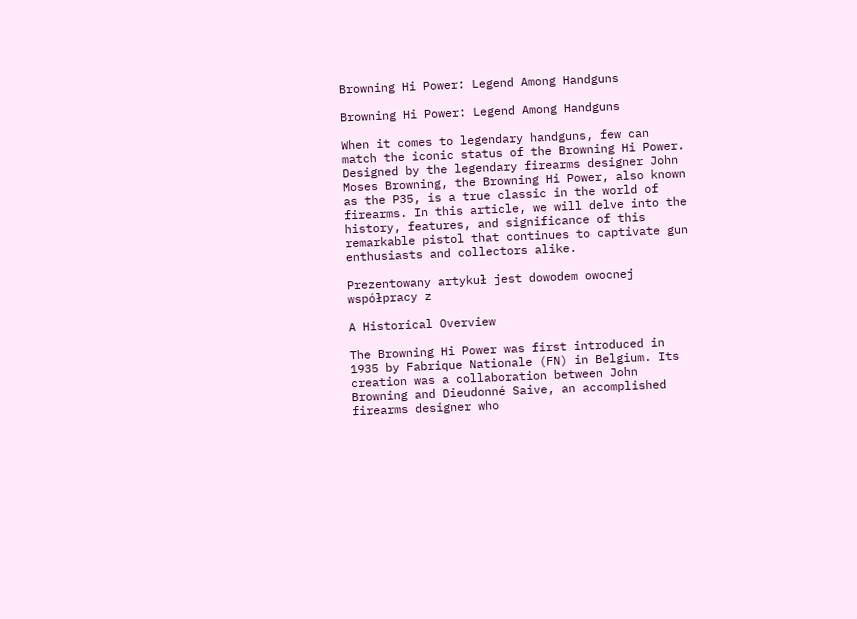Browning Hi Power: Legend Among Handguns

Browning Hi Power: Legend Among Handguns

When it comes to legendary handguns, few can match the iconic status of the Browning Hi Power. Designed by the legendary firearms designer John Moses Browning, the Browning Hi Power, also known as the P35, is a true classic in the world of firearms. In this article, we will delve into the history, features, and significance of this remarkable pistol that continues to captivate gun enthusiasts and collectors alike.

Prezentowany artykuł jest dowodem owocnej współpracy z

A Historical Overview

The Browning Hi Power was first introduced in 1935 by Fabrique Nationale (FN) in Belgium. Its creation was a collaboration between John Browning and Dieudonné Saive, an accomplished firearms designer who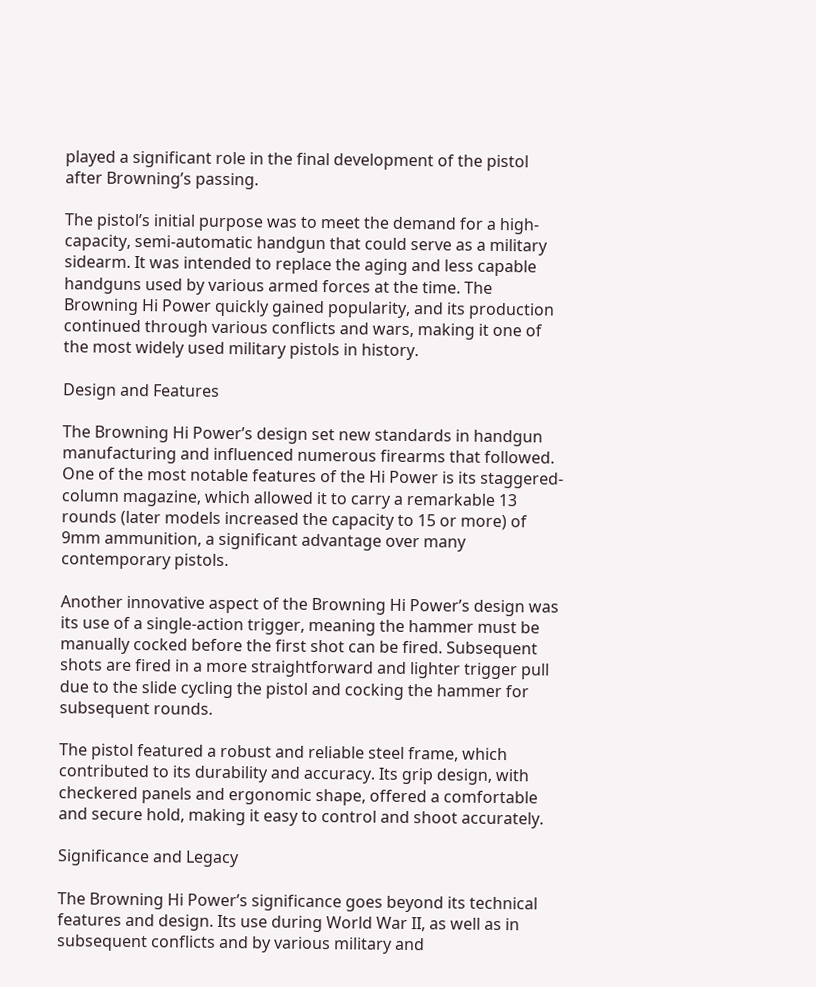played a significant role in the final development of the pistol after Browning’s passing.

The pistol’s initial purpose was to meet the demand for a high-capacity, semi-automatic handgun that could serve as a military sidearm. It was intended to replace the aging and less capable handguns used by various armed forces at the time. The Browning Hi Power quickly gained popularity, and its production continued through various conflicts and wars, making it one of the most widely used military pistols in history.

Design and Features

The Browning Hi Power’s design set new standards in handgun manufacturing and influenced numerous firearms that followed. One of the most notable features of the Hi Power is its staggered-column magazine, which allowed it to carry a remarkable 13 rounds (later models increased the capacity to 15 or more) of 9mm ammunition, a significant advantage over many contemporary pistols.

Another innovative aspect of the Browning Hi Power’s design was its use of a single-action trigger, meaning the hammer must be manually cocked before the first shot can be fired. Subsequent shots are fired in a more straightforward and lighter trigger pull due to the slide cycling the pistol and cocking the hammer for subsequent rounds.

The pistol featured a robust and reliable steel frame, which contributed to its durability and accuracy. Its grip design, with checkered panels and ergonomic shape, offered a comfortable and secure hold, making it easy to control and shoot accurately.

Significance and Legacy

The Browning Hi Power’s significance goes beyond its technical features and design. Its use during World War II, as well as in subsequent conflicts and by various military and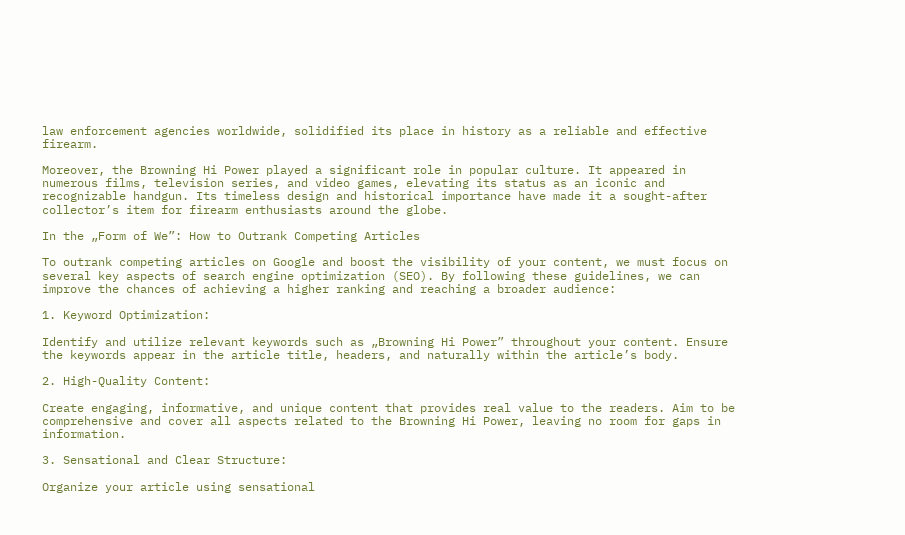law enforcement agencies worldwide, solidified its place in history as a reliable and effective firearm.

Moreover, the Browning Hi Power played a significant role in popular culture. It appeared in numerous films, television series, and video games, elevating its status as an iconic and recognizable handgun. Its timeless design and historical importance have made it a sought-after collector’s item for firearm enthusiasts around the globe.

In the „Form of We”: How to Outrank Competing Articles

To outrank competing articles on Google and boost the visibility of your content, we must focus on several key aspects of search engine optimization (SEO). By following these guidelines, we can improve the chances of achieving a higher ranking and reaching a broader audience:

1. Keyword Optimization:

Identify and utilize relevant keywords such as „Browning Hi Power” throughout your content. Ensure the keywords appear in the article title, headers, and naturally within the article’s body.

2. High-Quality Content:

Create engaging, informative, and unique content that provides real value to the readers. Aim to be comprehensive and cover all aspects related to the Browning Hi Power, leaving no room for gaps in information.

3. Sensational and Clear Structure:

Organize your article using sensational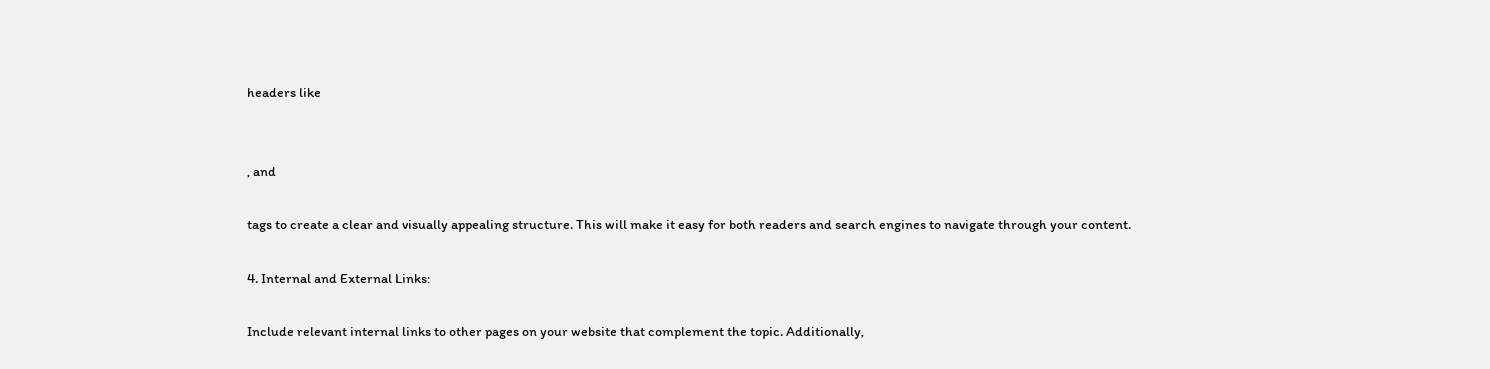headers like


, and

tags to create a clear and visually appealing structure. This will make it easy for both readers and search engines to navigate through your content.

4. Internal and External Links:

Include relevant internal links to other pages on your website that complement the topic. Additionally,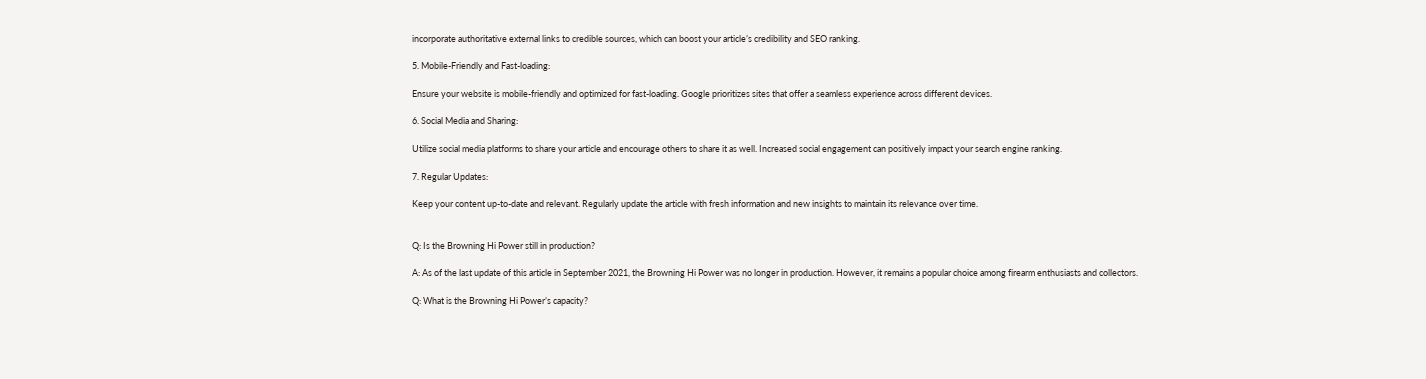incorporate authoritative external links to credible sources, which can boost your article’s credibility and SEO ranking.

5. Mobile-Friendly and Fast-loading:

Ensure your website is mobile-friendly and optimized for fast-loading. Google prioritizes sites that offer a seamless experience across different devices.

6. Social Media and Sharing:

Utilize social media platforms to share your article and encourage others to share it as well. Increased social engagement can positively impact your search engine ranking.

7. Regular Updates:

Keep your content up-to-date and relevant. Regularly update the article with fresh information and new insights to maintain its relevance over time.


Q: Is the Browning Hi Power still in production?

A: As of the last update of this article in September 2021, the Browning Hi Power was no longer in production. However, it remains a popular choice among firearm enthusiasts and collectors.

Q: What is the Browning Hi Power’s capacity?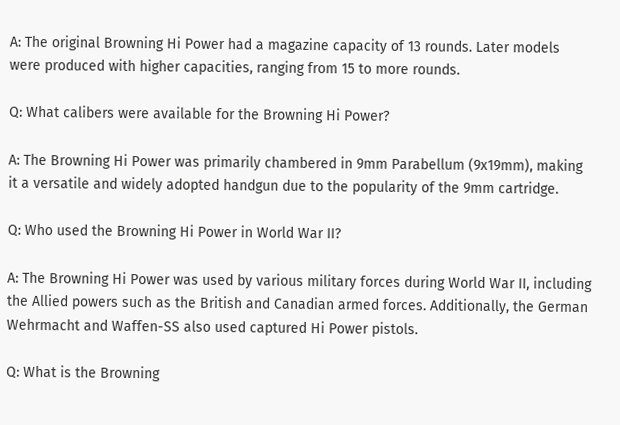A: The original Browning Hi Power had a magazine capacity of 13 rounds. Later models were produced with higher capacities, ranging from 15 to more rounds.

Q: What calibers were available for the Browning Hi Power?

A: The Browning Hi Power was primarily chambered in 9mm Parabellum (9x19mm), making it a versatile and widely adopted handgun due to the popularity of the 9mm cartridge.

Q: Who used the Browning Hi Power in World War II?

A: The Browning Hi Power was used by various military forces during World War II, including the Allied powers such as the British and Canadian armed forces. Additionally, the German Wehrmacht and Waffen-SS also used captured Hi Power pistols.

Q: What is the Browning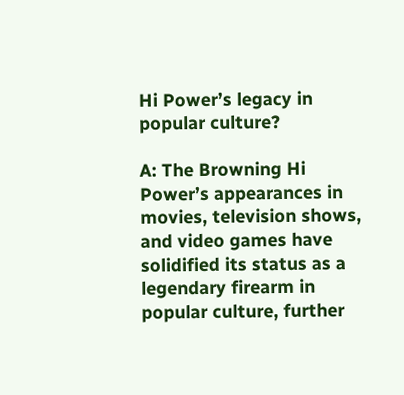Hi Power’s legacy in popular culture?

A: The Browning Hi Power’s appearances in movies, television shows, and video games have solidified its status as a legendary firearm in popular culture, further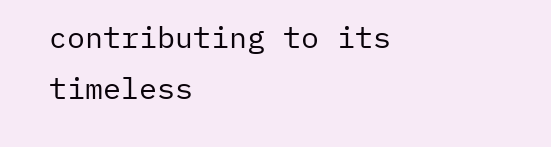contributing to its timeless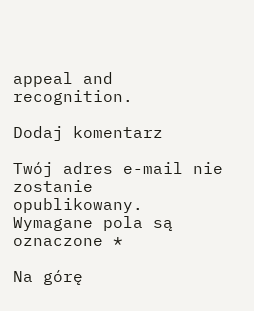appeal and recognition.

Dodaj komentarz

Twój adres e-mail nie zostanie opublikowany. Wymagane pola są oznaczone *

Na górę